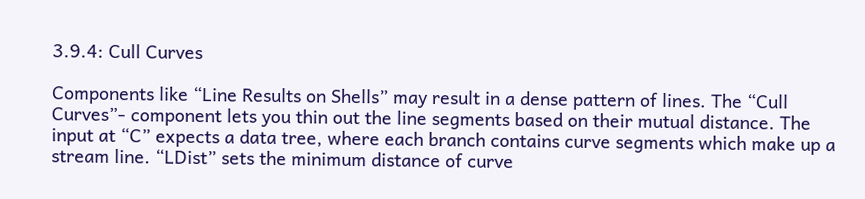3.9.4: Cull Curves

Components like “Line Results on Shells” may result in a dense pattern of lines. The “Cull Curves”- component lets you thin out the line segments based on their mutual distance. The input at “C” expects a data tree, where each branch contains curve segments which make up a stream line. “LDist” sets the minimum distance of curve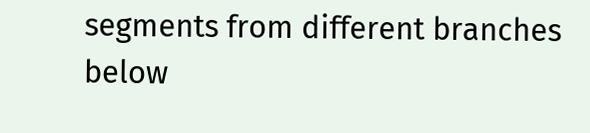segments from different branches below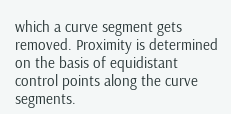which a curve segment gets removed. Proximity is determined on the basis of equidistant control points along the curve segments.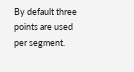By default three points are used per segment.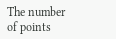The number of points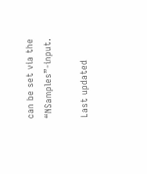can be set via the “NSamples”-input.

Last updated